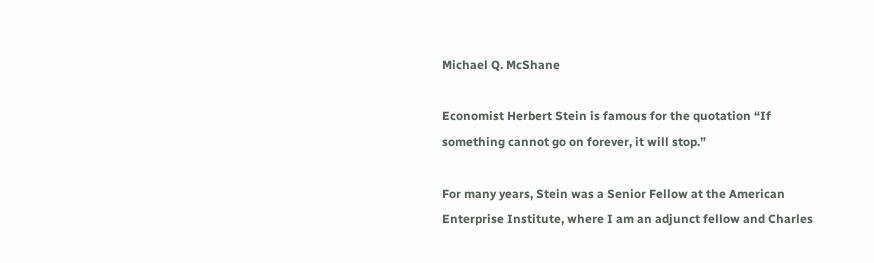Michael Q. McShane

Economist Herbert Stein is famous for the quotation “If something cannot go on forever, it will stop.”

For many years, Stein was a Senior Fellow at the American Enterprise Institute, where I am an adjunct fellow and Charles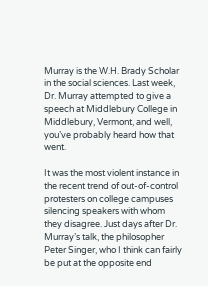Murray is the W.H. Brady Scholar in the social sciences. Last week, Dr. Murray attempted to give a speech at Middlebury College in Middlebury, Vermont, and well, you’ve probably heard how that went.

It was the most violent instance in the recent trend of out-of-control protesters on college campuses silencing speakers with whom they disagree. Just days after Dr. Murray’s talk, the philosopher Peter Singer, who I think can fairly be put at the opposite end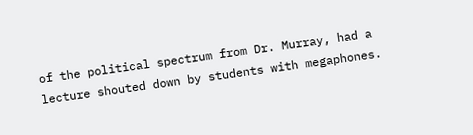of the political spectrum from Dr. Murray, had a lecture shouted down by students with megaphones.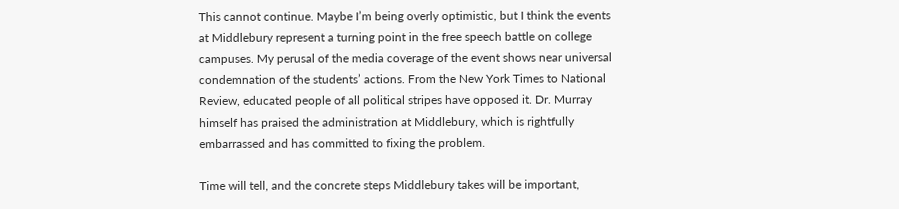This cannot continue. Maybe I’m being overly optimistic, but I think the events at Middlebury represent a turning point in the free speech battle on college campuses. My perusal of the media coverage of the event shows near universal condemnation of the students’ actions. From the New York Times to National Review, educated people of all political stripes have opposed it. Dr. Murray himself has praised the administration at Middlebury, which is rightfully embarrassed and has committed to fixing the problem.

Time will tell, and the concrete steps Middlebury takes will be important,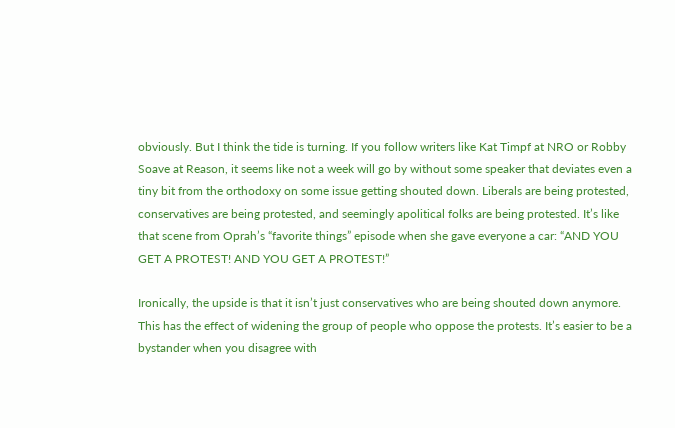obviously. But I think the tide is turning. If you follow writers like Kat Timpf at NRO or Robby Soave at Reason, it seems like not a week will go by without some speaker that deviates even a tiny bit from the orthodoxy on some issue getting shouted down. Liberals are being protested, conservatives are being protested, and seemingly apolitical folks are being protested. It’s like that scene from Oprah’s “favorite things” episode when she gave everyone a car: “AND YOU GET A PROTEST! AND YOU GET A PROTEST!”

Ironically, the upside is that it isn’t just conservatives who are being shouted down anymore. This has the effect of widening the group of people who oppose the protests. It’s easier to be a bystander when you disagree with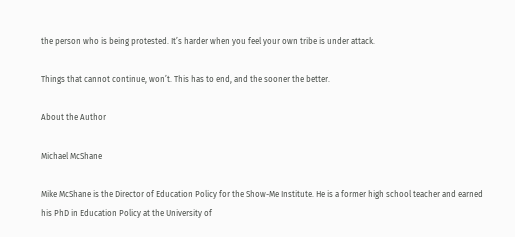the person who is being protested. It’s harder when you feel your own tribe is under attack.

Things that cannot continue, won’t. This has to end, and the sooner the better.

About the Author

Michael McShane

Mike McShane is the Director of Education Policy for the Show-Me Institute. He is a former high school teacher and earned his PhD in Education Policy at the University of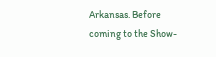Arkansas. Before coming to the Show-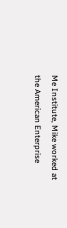Me Institute, Mike worked at the American Enterprise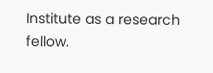Institute as a research fellow.